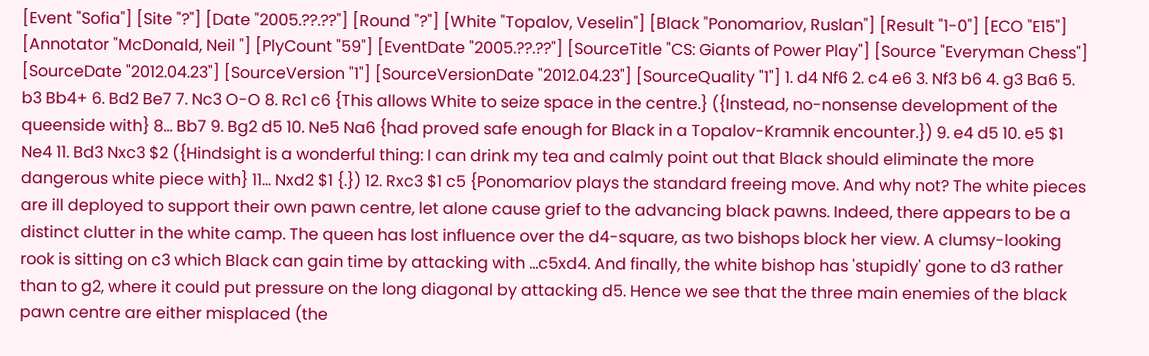[Event "Sofia"] [Site "?"] [Date "2005.??.??"] [Round "?"] [White "Topalov, Veselin"] [Black "Ponomariov, Ruslan"] [Result "1-0"] [ECO "E15"] [Annotator "McDonald, Neil "] [PlyCount "59"] [EventDate "2005.??.??"] [SourceTitle "CS: Giants of Power Play"] [Source "Everyman Chess"] [SourceDate "2012.04.23"] [SourceVersion "1"] [SourceVersionDate "2012.04.23"] [SourceQuality "1"] 1. d4 Nf6 2. c4 e6 3. Nf3 b6 4. g3 Ba6 5. b3 Bb4+ 6. Bd2 Be7 7. Nc3 O-O 8. Rc1 c6 {This allows White to seize space in the centre.} ({Instead, no-nonsense development of the queenside with} 8... Bb7 9. Bg2 d5 10. Ne5 Na6 {had proved safe enough for Black in a Topalov-Kramnik encounter.}) 9. e4 d5 10. e5 $1 Ne4 11. Bd3 Nxc3 $2 ({Hindsight is a wonderful thing: I can drink my tea and calmly point out that Black should eliminate the more dangerous white piece with} 11... Nxd2 $1 {.}) 12. Rxc3 $1 c5 {Ponomariov plays the standard freeing move. And why not? The white pieces are ill deployed to support their own pawn centre, let alone cause grief to the advancing black pawns. Indeed, there appears to be a distinct clutter in the white camp. The queen has lost influence over the d4-square, as two bishops block her view. A clumsy-looking rook is sitting on c3 which Black can gain time by attacking with ...c5xd4. And finally, the white bishop has 'stupidly' gone to d3 rather than to g2, where it could put pressure on the long diagonal by attacking d5. Hence we see that the three main enemies of the black pawn centre are either misplaced (the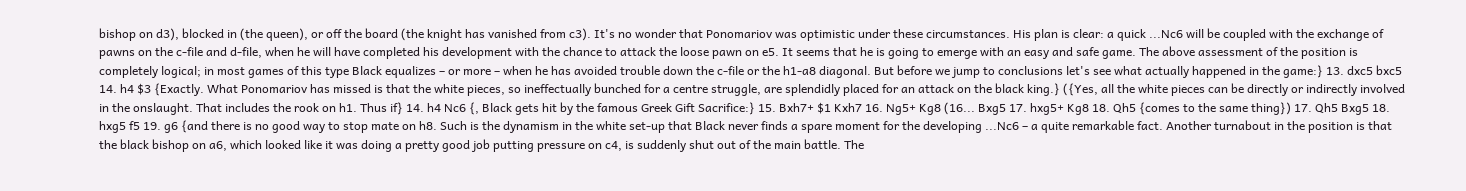bishop on d3), blocked in (the queen), or off the board (the knight has vanished from c3). It's no wonder that Ponomariov was optimistic under these circumstances. His plan is clear: a quick ...Nc6 will be coupled with the exchange of pawns on the c-file and d-file, when he will have completed his development with the chance to attack the loose pawn on e5. It seems that he is going to emerge with an easy and safe game. The above assessment of the position is completely logical; in most games of this type Black equalizes – or more – when he has avoided trouble down the c-file or the h1-a8 diagonal. But before we jump to conclusions let's see what actually happened in the game:} 13. dxc5 bxc5 14. h4 $3 {Exactly. What Ponomariov has missed is that the white pieces, so ineffectually bunched for a centre struggle, are splendidly placed for an attack on the black king.} ({Yes, all the white pieces can be directly or indirectly involved in the onslaught. That includes the rook on h1. Thus if} 14. h4 Nc6 {, Black gets hit by the famous Greek Gift Sacrifice:} 15. Bxh7+ $1 Kxh7 16. Ng5+ Kg8 (16... Bxg5 17. hxg5+ Kg8 18. Qh5 {comes to the same thing}) 17. Qh5 Bxg5 18. hxg5 f5 19. g6 {and there is no good way to stop mate on h8. Such is the dynamism in the white set-up that Black never finds a spare moment for the developing ...Nc6 – a quite remarkable fact. Another turnabout in the position is that the black bishop on a6, which looked like it was doing a pretty good job putting pressure on c4, is suddenly shut out of the main battle. The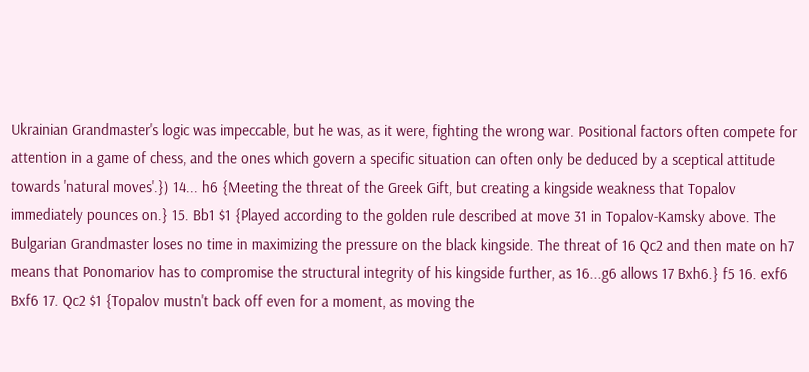Ukrainian Grandmaster's logic was impeccable, but he was, as it were, fighting the wrong war. Positional factors often compete for attention in a game of chess, and the ones which govern a specific situation can often only be deduced by a sceptical attitude towards 'natural moves'.}) 14... h6 {Meeting the threat of the Greek Gift, but creating a kingside weakness that Topalov immediately pounces on.} 15. Bb1 $1 {Played according to the golden rule described at move 31 in Topalov-Kamsky above. The Bulgarian Grandmaster loses no time in maximizing the pressure on the black kingside. The threat of 16 Qc2 and then mate on h7 means that Ponomariov has to compromise the structural integrity of his kingside further, as 16...g6 allows 17 Bxh6.} f5 16. exf6 Bxf6 17. Qc2 $1 {Topalov mustn't back off even for a moment, as moving the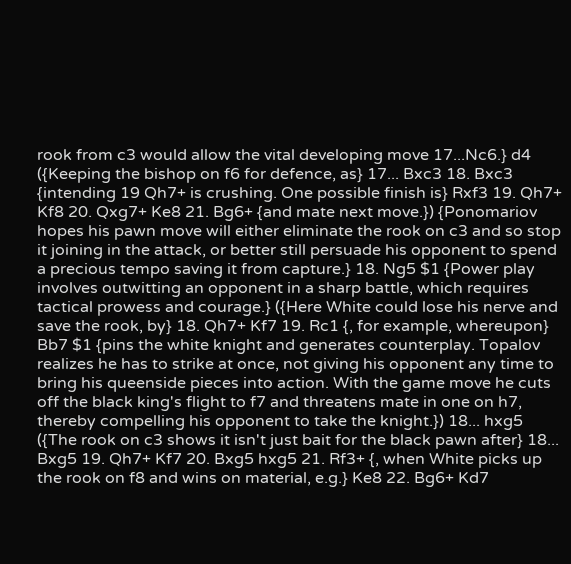rook from c3 would allow the vital developing move 17...Nc6.} d4 ({Keeping the bishop on f6 for defence, as} 17... Bxc3 18. Bxc3 {intending 19 Qh7+ is crushing. One possible finish is} Rxf3 19. Qh7+ Kf8 20. Qxg7+ Ke8 21. Bg6+ {and mate next move.}) {Ponomariov hopes his pawn move will either eliminate the rook on c3 and so stop it joining in the attack, or better still persuade his opponent to spend a precious tempo saving it from capture.} 18. Ng5 $1 {Power play involves outwitting an opponent in a sharp battle, which requires tactical prowess and courage.} ({Here White could lose his nerve and save the rook, by} 18. Qh7+ Kf7 19. Rc1 {, for example, whereupon} Bb7 $1 {pins the white knight and generates counterplay. Topalov realizes he has to strike at once, not giving his opponent any time to bring his queenside pieces into action. With the game move he cuts off the black king's flight to f7 and threatens mate in one on h7, thereby compelling his opponent to take the knight.}) 18... hxg5 ({The rook on c3 shows it isn't just bait for the black pawn after} 18... Bxg5 19. Qh7+ Kf7 20. Bxg5 hxg5 21. Rf3+ {, when White picks up the rook on f8 and wins on material, e.g.} Ke8 22. Bg6+ Kd7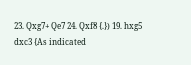23. Qxg7+ Qe7 24. Qxf8 {.}) 19. hxg5 dxc3 {As indicated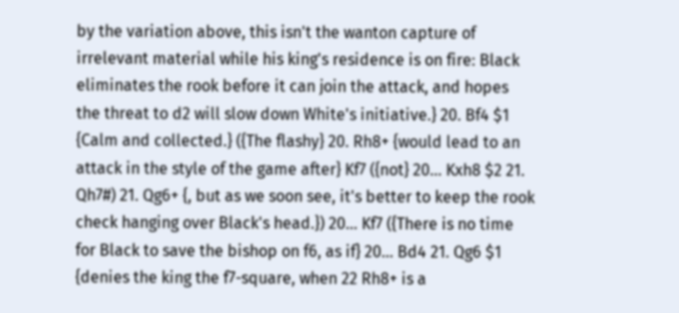by the variation above, this isn't the wanton capture of irrelevant material while his king's residence is on fire: Black eliminates the rook before it can join the attack, and hopes the threat to d2 will slow down White's initiative.} 20. Bf4 $1 {Calm and collected.} ({The flashy} 20. Rh8+ {would lead to an attack in the style of the game after} Kf7 ({not} 20... Kxh8 $2 21. Qh7#) 21. Qg6+ {, but as we soon see, it's better to keep the rook check hanging over Black's head.}) 20... Kf7 ({There is no time for Black to save the bishop on f6, as if} 20... Bd4 21. Qg6 $1 {denies the king the f7-square, when 22 Rh8+ is a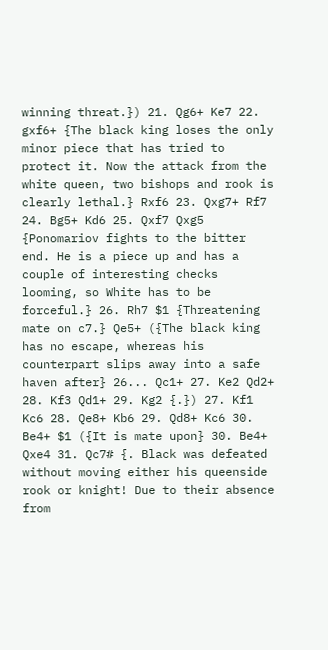winning threat.}) 21. Qg6+ Ke7 22. gxf6+ {The black king loses the only minor piece that has tried to protect it. Now the attack from the white queen, two bishops and rook is clearly lethal.} Rxf6 23. Qxg7+ Rf7 24. Bg5+ Kd6 25. Qxf7 Qxg5 {Ponomariov fights to the bitter end. He is a piece up and has a couple of interesting checks looming, so White has to be forceful.} 26. Rh7 $1 {Threatening mate on c7.} Qe5+ ({The black king has no escape, whereas his counterpart slips away into a safe haven after} 26... Qc1+ 27. Ke2 Qd2+ 28. Kf3 Qd1+ 29. Kg2 {.}) 27. Kf1 Kc6 28. Qe8+ Kb6 29. Qd8+ Kc6 30. Be4+ $1 ({It is mate upon} 30. Be4+ Qxe4 31. Qc7# {. Black was defeated without moving either his queenside rook or knight! Due to their absence from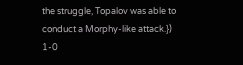the struggle, Topalov was able to conduct a Morphy-like attack.}) 1-0